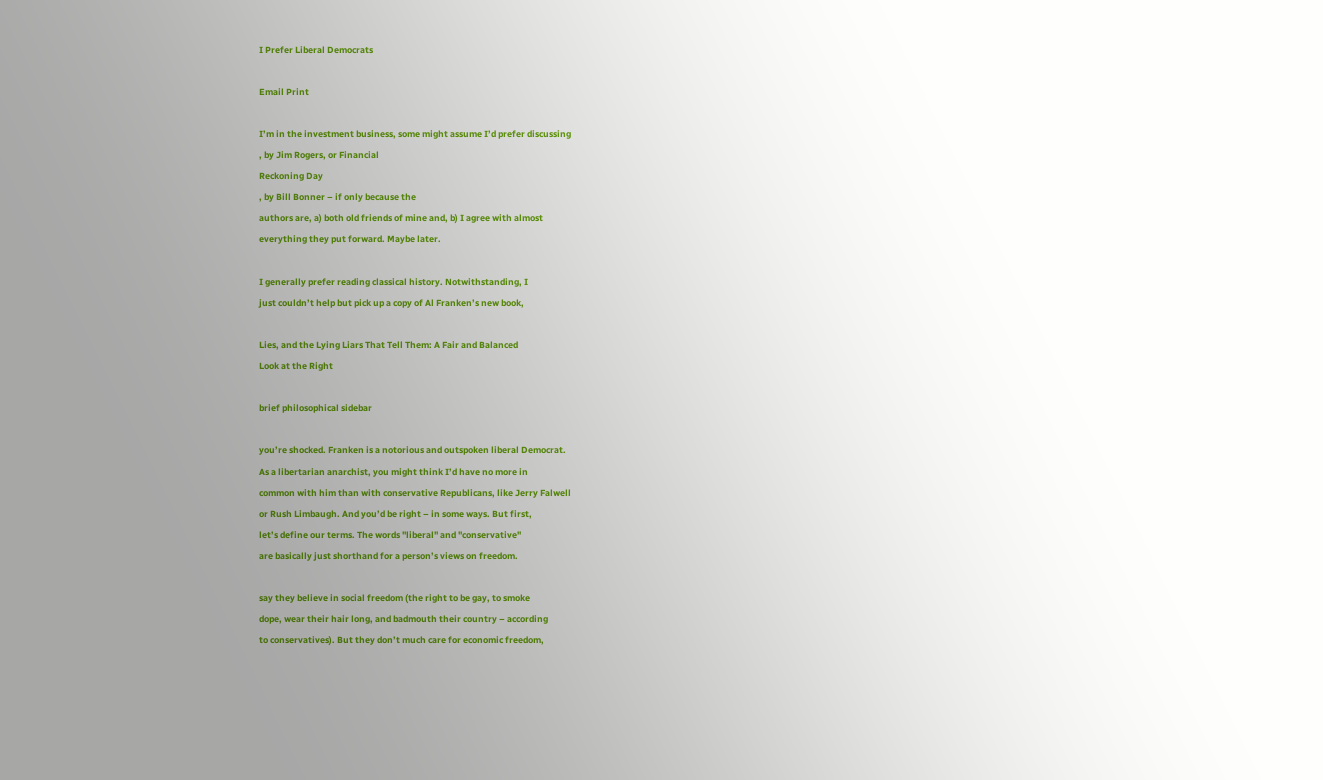I Prefer Liberal Democrats

Email Print

I’m in the investment business, some might assume I’d prefer discussing
, by Jim Rogers, or Financial
Reckoning Day
, by Bill Bonner – if only because the
authors are, a) both old friends of mine and, b) I agree with almost
everything they put forward. Maybe later.

I generally prefer reading classical history. Notwithstanding, I
just couldn’t help but pick up a copy of Al Franken’s new book,

Lies, and the Lying Liars That Tell Them: A Fair and Balanced
Look at the Right

brief philosophical sidebar

you’re shocked. Franken is a notorious and outspoken liberal Democrat.
As a libertarian anarchist, you might think I’d have no more in
common with him than with conservative Republicans, like Jerry Falwell
or Rush Limbaugh. And you’d be right – in some ways. But first,
let’s define our terms. The words "liberal" and "conservative"
are basically just shorthand for a person’s views on freedom.

say they believe in social freedom (the right to be gay, to smoke
dope, wear their hair long, and badmouth their country – according
to conservatives). But they don’t much care for economic freedom,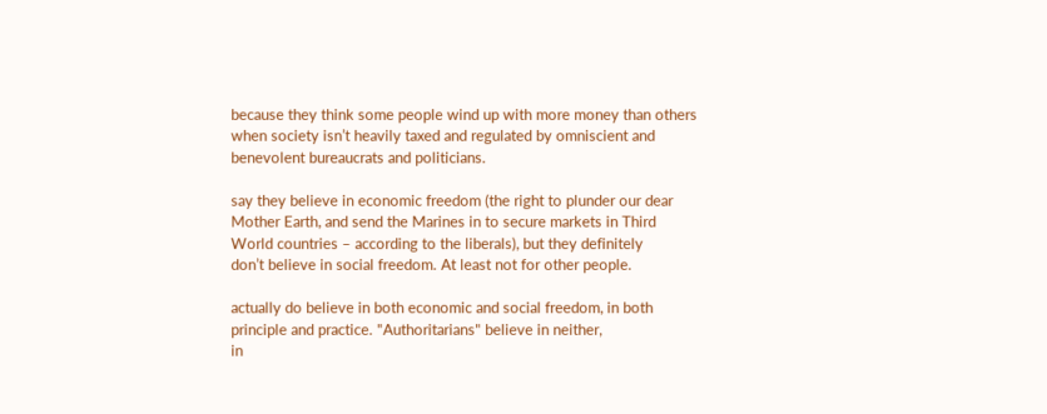because they think some people wind up with more money than others
when society isn’t heavily taxed and regulated by omniscient and
benevolent bureaucrats and politicians.

say they believe in economic freedom (the right to plunder our dear
Mother Earth, and send the Marines in to secure markets in Third
World countries – according to the liberals), but they definitely
don’t believe in social freedom. At least not for other people.

actually do believe in both economic and social freedom, in both
principle and practice. "Authoritarians" believe in neither,
in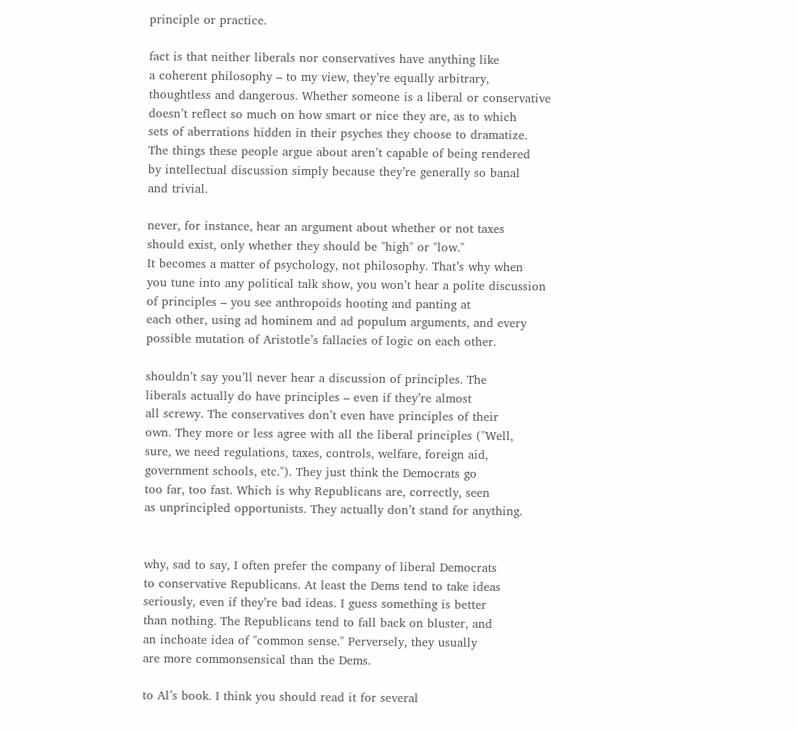principle or practice.

fact is that neither liberals nor conservatives have anything like
a coherent philosophy – to my view, they’re equally arbitrary,
thoughtless and dangerous. Whether someone is a liberal or conservative
doesn’t reflect so much on how smart or nice they are, as to which
sets of aberrations hidden in their psyches they choose to dramatize.
The things these people argue about aren’t capable of being rendered
by intellectual discussion simply because they’re generally so banal
and trivial.

never, for instance, hear an argument about whether or not taxes
should exist, only whether they should be "high" or "low."
It becomes a matter of psychology, not philosophy. That’s why when
you tune into any political talk show, you won’t hear a polite discussion
of principles – you see anthropoids hooting and panting at
each other, using ad hominem and ad populum arguments, and every
possible mutation of Aristotle’s fallacies of logic on each other.

shouldn’t say you’ll never hear a discussion of principles. The
liberals actually do have principles – even if they’re almost
all screwy. The conservatives don’t even have principles of their
own. They more or less agree with all the liberal principles ("Well,
sure, we need regulations, taxes, controls, welfare, foreign aid,
government schools, etc."). They just think the Democrats go
too far, too fast. Which is why Republicans are, correctly, seen
as unprincipled opportunists. They actually don’t stand for anything.


why, sad to say, I often prefer the company of liberal Democrats
to conservative Republicans. At least the Dems tend to take ideas
seriously, even if they’re bad ideas. I guess something is better
than nothing. The Republicans tend to fall back on bluster, and
an inchoate idea of "common sense." Perversely, they usually
are more commonsensical than the Dems.

to Al’s book. I think you should read it for several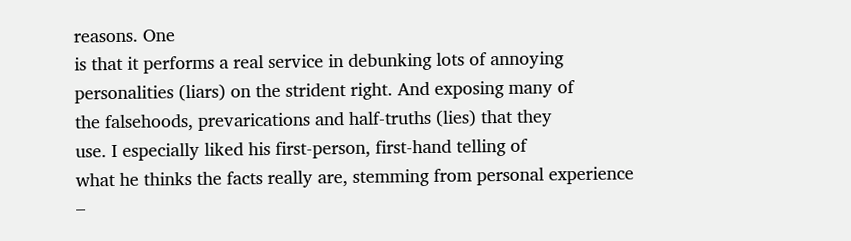reasons. One
is that it performs a real service in debunking lots of annoying
personalities (liars) on the strident right. And exposing many of
the falsehoods, prevarications and half-truths (lies) that they
use. I especially liked his first-person, first-hand telling of
what he thinks the facts really are, stemming from personal experience
–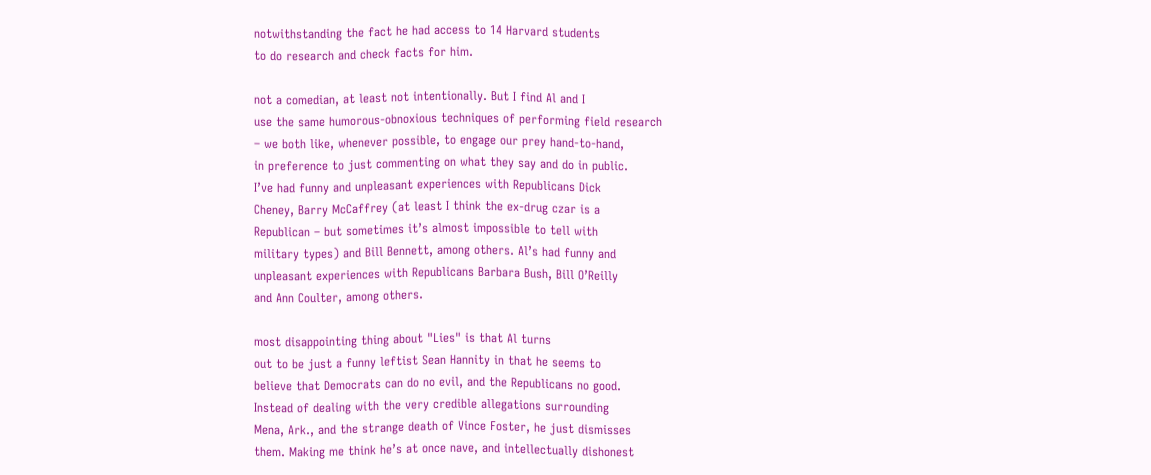notwithstanding the fact he had access to 14 Harvard students
to do research and check facts for him.

not a comedian, at least not intentionally. But I find Al and I
use the same humorous-obnoxious techniques of performing field research
– we both like, whenever possible, to engage our prey hand-to-hand,
in preference to just commenting on what they say and do in public.
I’ve had funny and unpleasant experiences with Republicans Dick
Cheney, Barry McCaffrey (at least I think the ex-drug czar is a
Republican – but sometimes it’s almost impossible to tell with
military types) and Bill Bennett, among others. Al’s had funny and
unpleasant experiences with Republicans Barbara Bush, Bill O’Reilly
and Ann Coulter, among others.

most disappointing thing about "Lies" is that Al turns
out to be just a funny leftist Sean Hannity in that he seems to
believe that Democrats can do no evil, and the Republicans no good.
Instead of dealing with the very credible allegations surrounding
Mena, Ark., and the strange death of Vince Foster, he just dismisses
them. Making me think he’s at once nave, and intellectually dishonest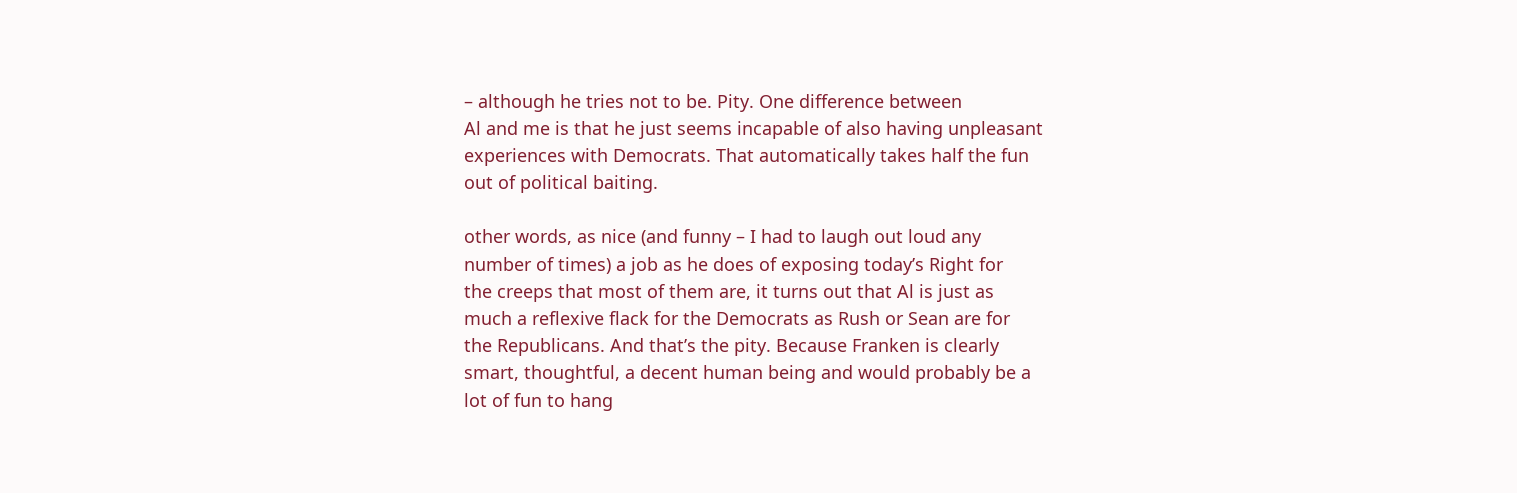– although he tries not to be. Pity. One difference between
Al and me is that he just seems incapable of also having unpleasant
experiences with Democrats. That automatically takes half the fun
out of political baiting.

other words, as nice (and funny – I had to laugh out loud any
number of times) a job as he does of exposing today’s Right for
the creeps that most of them are, it turns out that Al is just as
much a reflexive flack for the Democrats as Rush or Sean are for
the Republicans. And that’s the pity. Because Franken is clearly
smart, thoughtful, a decent human being and would probably be a
lot of fun to hang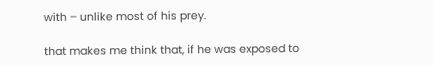with – unlike most of his prey.

that makes me think that, if he was exposed to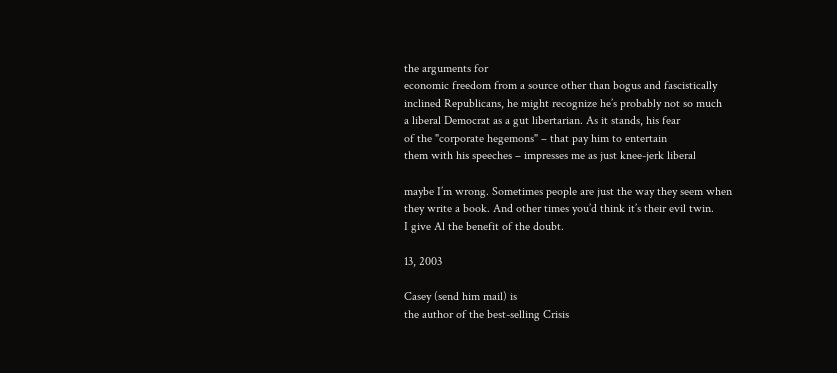the arguments for
economic freedom from a source other than bogus and fascistically
inclined Republicans, he might recognize he’s probably not so much
a liberal Democrat as a gut libertarian. As it stands, his fear
of the "corporate hegemons" – that pay him to entertain
them with his speeches – impresses me as just knee-jerk liberal

maybe I’m wrong. Sometimes people are just the way they seem when
they write a book. And other times you’d think it’s their evil twin.
I give Al the benefit of the doubt.

13, 2003

Casey (send him mail) is
the author of the best-selling Crisis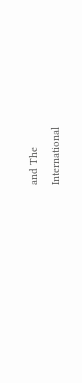and The
International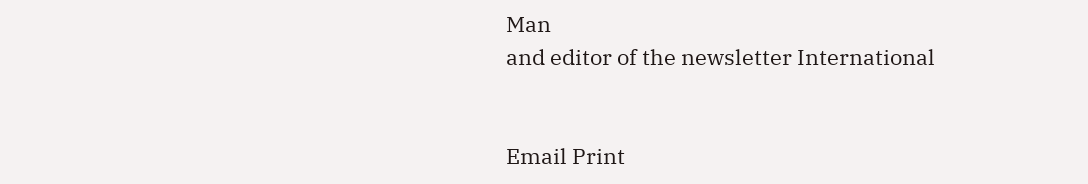Man
and editor of the newsletter International


Email Print